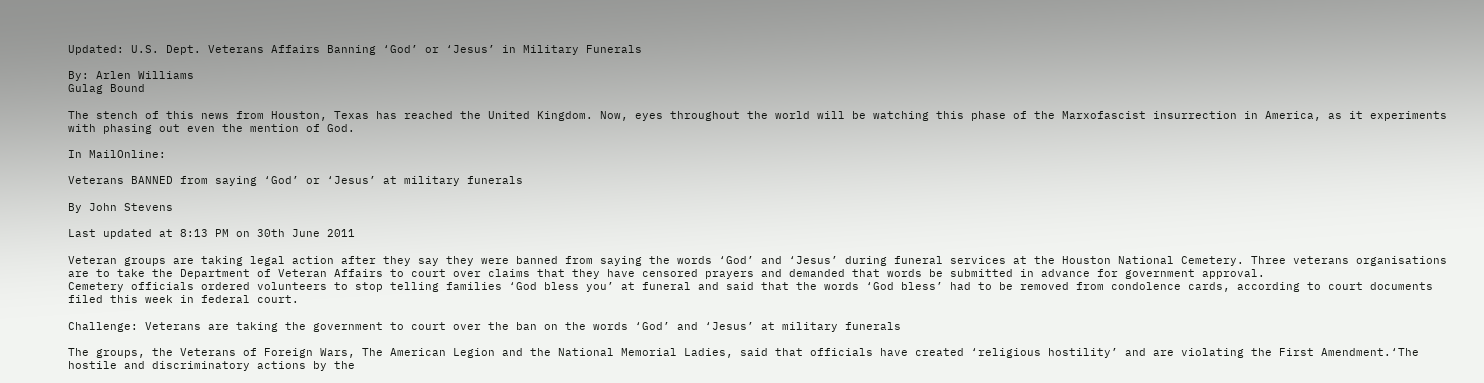Updated: U.S. Dept. Veterans Affairs Banning ‘God’ or ‘Jesus’ in Military Funerals

By: Arlen Williams
Gulag Bound

The stench of this news from Houston, Texas has reached the United Kingdom. Now, eyes throughout the world will be watching this phase of the Marxofascist insurrection in America, as it experiments with phasing out even the mention of God.

In MailOnline:

Veterans BANNED from saying ‘God’ or ‘Jesus’ at military funerals

By John Stevens

Last updated at 8:13 PM on 30th June 2011

Veteran groups are taking legal action after they say they were banned from saying the words ‘God’ and ‘Jesus’ during funeral services at the Houston National Cemetery. Three veterans organisations are to take the Department of Veteran Affairs to court over claims that they have censored prayers and demanded that words be submitted in advance for government approval.
Cemetery officials ordered volunteers to stop telling families ‘God bless you’ at funeral and said that the words ‘God bless’ had to be removed from condolence cards, according to court documents filed this week in federal court.

Challenge: Veterans are taking the government to court over the ban on the words ‘God’ and ‘Jesus’ at military funerals

The groups, the Veterans of Foreign Wars, The American Legion and the National Memorial Ladies, said that officials have created ‘religious hostility’ and are violating the First Amendment.‘The hostile and discriminatory actions by the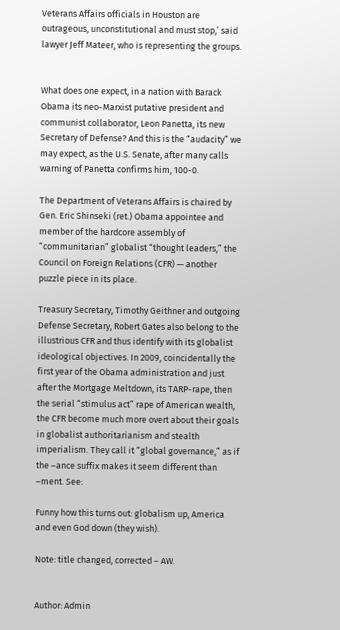Veterans Affairs officials in Houston are outrageous, unconstitutional and must stop,’ said lawyer Jeff Mateer, who is representing the groups.


What does one expect, in a nation with Barack Obama its neo-Marxist putative president and communist collaborator, Leon Panetta, its new Secretary of Defense? And this is the “audacity” we may expect, as the U.S. Senate, after many calls warning of Panetta confirms him, 100-0.

The Department of Veterans Affairs is chaired by Gen. Eric Shinseki (ret.) Obama appointee and member of the hardcore assembly of “communitarian” globalist “thought leaders,” the Council on Foreign Relations (CFR) — another puzzle piece in its place.

Treasury Secretary, Timothy Geithner and outgoing Defense Secretary, Robert Gates also belong to the illustrious CFR and thus identify with its globalist ideological objectives. In 2009, coincidentally the first year of the Obama administration and just after the Mortgage Meltdown, its TARP-rape, then the serial “stimulus act” rape of American wealth, the CFR become much more overt about their goals in globalist authoritarianism and stealth imperialism. They call it “global governance,” as if the –ance suffix makes it seem different than –ment. See:

Funny how this turns out: globalism up, America and even God down (they wish).

Note: title changed, corrected – AW.


Author: Admin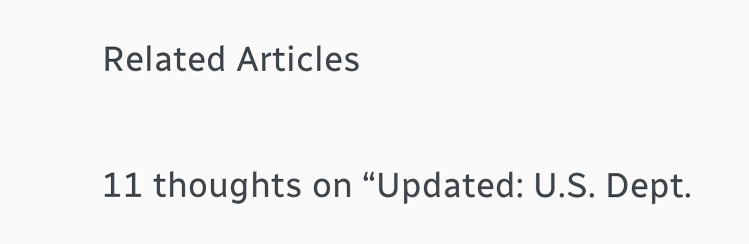Related Articles

11 thoughts on “Updated: U.S. Dept.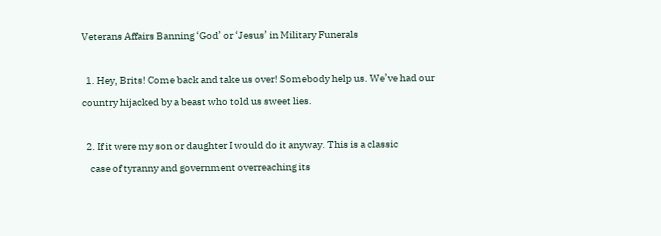Veterans Affairs Banning ‘God’ or ‘Jesus’ in Military Funerals

  1. Hey, Brits! Come back and take us over! Somebody help us. We’ve had our country hijacked by a beast who told us sweet lies.

  2. If it were my son or daughter I would do it anyway. This is a classic
    case of tyranny and government overreaching its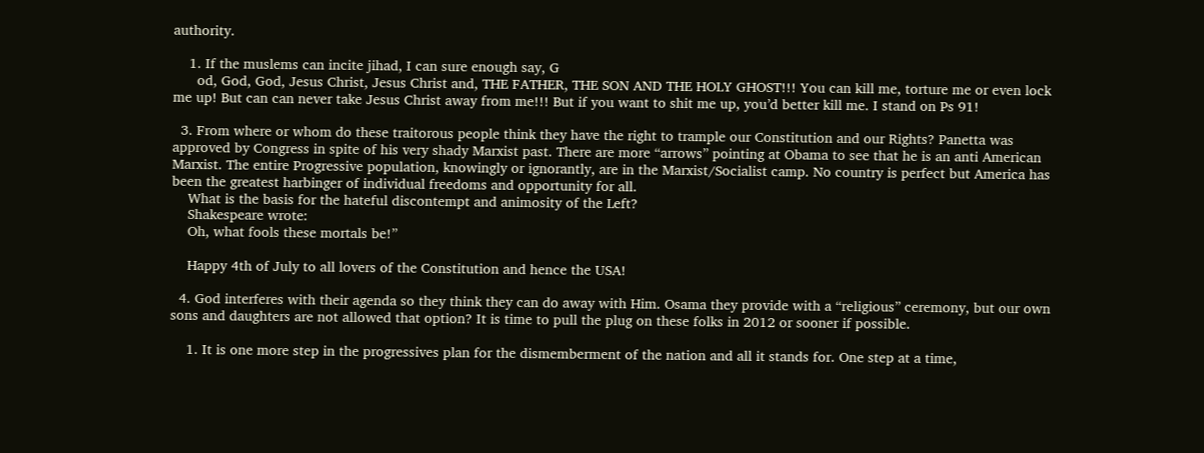authority.

    1. If the muslems can incite jihad, I can sure enough say, G
      od, God, God, Jesus Christ, Jesus Christ and, THE FATHER, THE SON AND THE HOLY GHOST!!! You can kill me, torture me or even lock me up! But can can never take Jesus Christ away from me!!! But if you want to shit me up, you’d better kill me. I stand on Ps 91!

  3. From where or whom do these traitorous people think they have the right to trample our Constitution and our Rights? Panetta was approved by Congress in spite of his very shady Marxist past. There are more “arrows” pointing at Obama to see that he is an anti American Marxist. The entire Progressive population, knowingly or ignorantly, are in the Marxist/Socialist camp. No country is perfect but America has been the greatest harbinger of individual freedoms and opportunity for all.
    What is the basis for the hateful discontempt and animosity of the Left?
    Shakespeare wrote:
    Oh, what fools these mortals be!”

    Happy 4th of July to all lovers of the Constitution and hence the USA!

  4. God interferes with their agenda so they think they can do away with Him. Osama they provide with a “religious” ceremony, but our own sons and daughters are not allowed that option? It is time to pull the plug on these folks in 2012 or sooner if possible.

    1. It is one more step in the progressives plan for the dismemberment of the nation and all it stands for. One step at a time,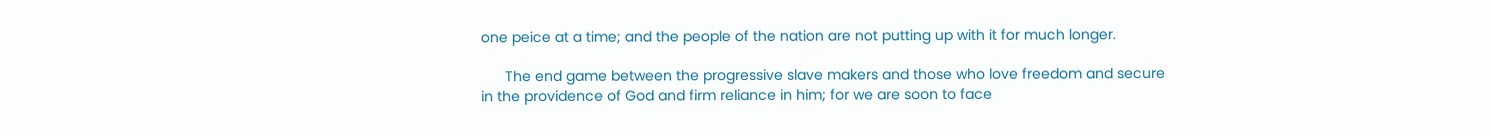one peice at a time; and the people of the nation are not putting up with it for much longer.

      The end game between the progressive slave makers and those who love freedom and secure in the providence of God and firm reliance in him; for we are soon to face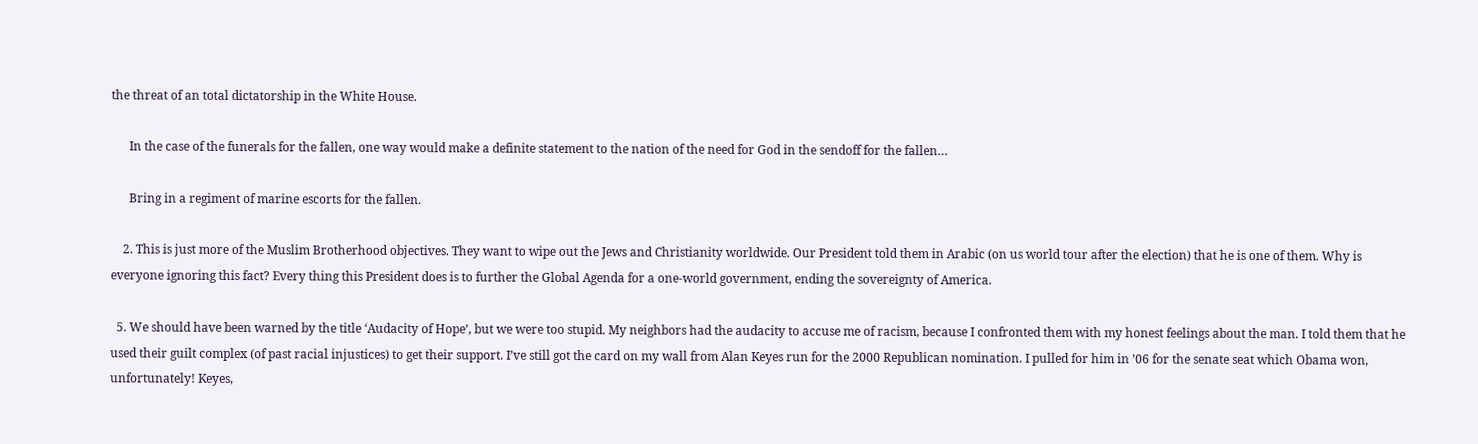the threat of an total dictatorship in the White House.

      In the case of the funerals for the fallen, one way would make a definite statement to the nation of the need for God in the sendoff for the fallen…

      Bring in a regiment of marine escorts for the fallen.

    2. This is just more of the Muslim Brotherhood objectives. They want to wipe out the Jews and Christianity worldwide. Our President told them in Arabic (on us world tour after the election) that he is one of them. Why is everyone ignoring this fact? Every thing this President does is to further the Global Agenda for a one-world government, ending the sovereignty of America.

  5. We should have been warned by the title ‘Audacity of Hope’, but we were too stupid. My neighbors had the audacity to accuse me of racism, because I confronted them with my honest feelings about the man. I told them that he used their guilt complex (of past racial injustices) to get their support. I’ve still got the card on my wall from Alan Keyes run for the 2000 Republican nomination. I pulled for him in ’06 for the senate seat which Obama won, unfortunately! Keyes,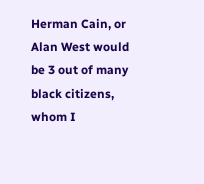Herman Cain, or Alan West would be 3 out of many black citizens, whom I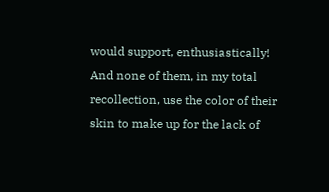would support, enthusiastically! And none of them, in my total recollection, use the color of their skin to make up for the lack of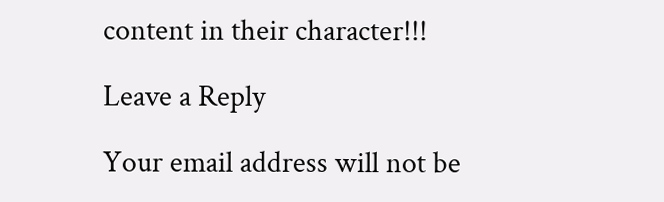content in their character!!!

Leave a Reply

Your email address will not be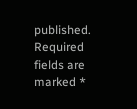published. Required fields are marked *